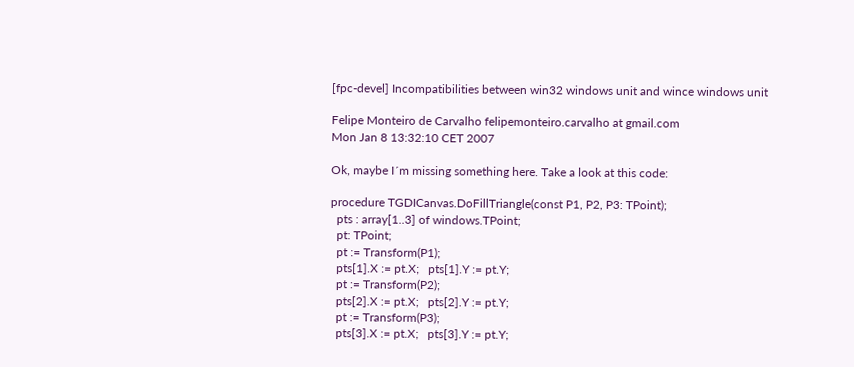[fpc-devel] Incompatibilities between win32 windows unit and wince windows unit

Felipe Monteiro de Carvalho felipemonteiro.carvalho at gmail.com
Mon Jan 8 13:32:10 CET 2007

Ok, maybe I´m missing something here. Take a look at this code:

procedure TGDICanvas.DoFillTriangle(const P1, P2, P3: TPoint);
  pts : array[1..3] of windows.TPoint;
  pt: TPoint;
  pt := Transform(P1);
  pts[1].X := pt.X;   pts[1].Y := pt.Y;
  pt := Transform(P2);
  pts[2].X := pt.X;   pts[2].Y := pt.Y;
  pt := Transform(P3);
  pts[3].X := pt.X;   pts[3].Y := pt.Y;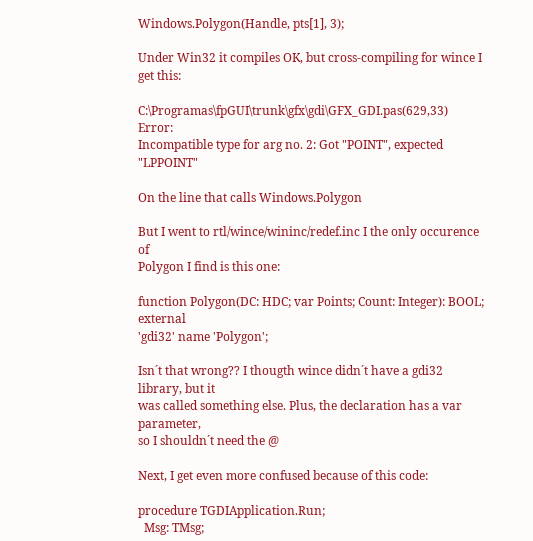Windows.Polygon(Handle, pts[1], 3);

Under Win32 it compiles OK, but cross-compiling for wince I get this:

C:\Programas\fpGUI\trunk\gfx\gdi\GFX_GDI.pas(629,33) Error:
Incompatible type for arg no. 2: Got "POINT", expected "LPPOINT"

On the line that calls Windows.Polygon

But I went to rtl/wince/wininc/redef.inc I the only occurence of
Polygon I find is this one:

function Polygon(DC: HDC; var Points; Count: Integer): BOOL; external
'gdi32' name 'Polygon';

Isn´t that wrong?? I thougth wince didn´t have a gdi32 library, but it
was called something else. Plus, the declaration has a var parameter,
so I shouldn´t need the @

Next, I get even more confused because of this code:

procedure TGDIApplication.Run;
  Msg: TMsg;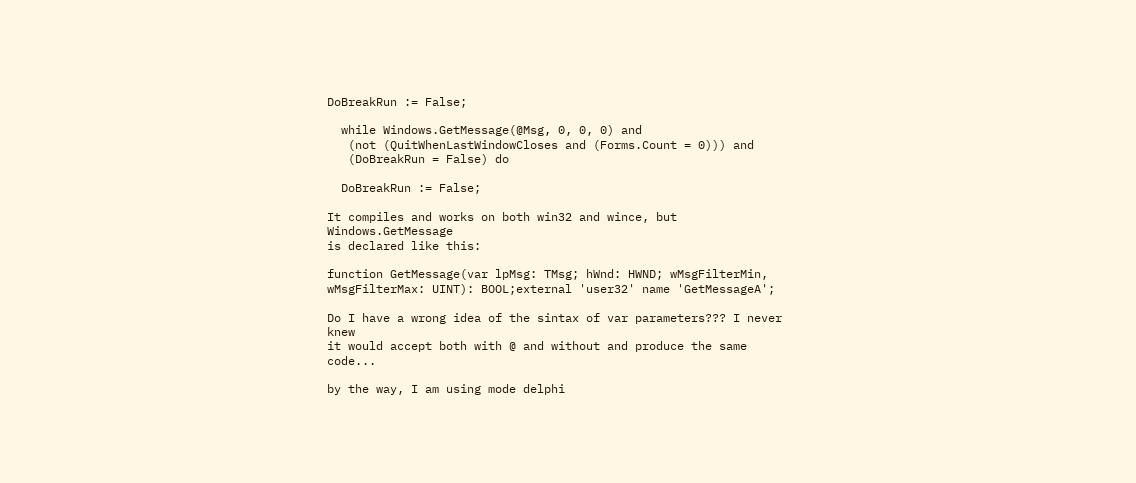DoBreakRun := False;

  while Windows.GetMessage(@Msg, 0, 0, 0) and
   (not (QuitWhenLastWindowCloses and (Forms.Count = 0))) and
   (DoBreakRun = False) do

  DoBreakRun := False;

It compiles and works on both win32 and wince, but Windows.GetMessage
is declared like this:

function GetMessage(var lpMsg: TMsg; hWnd: HWND; wMsgFilterMin,
wMsgFilterMax: UINT): BOOL;external 'user32' name 'GetMessageA';

Do I have a wrong idea of the sintax of var parameters??? I never knew
it would accept both with @ and without and produce the same code...

by the way, I am using mode delphi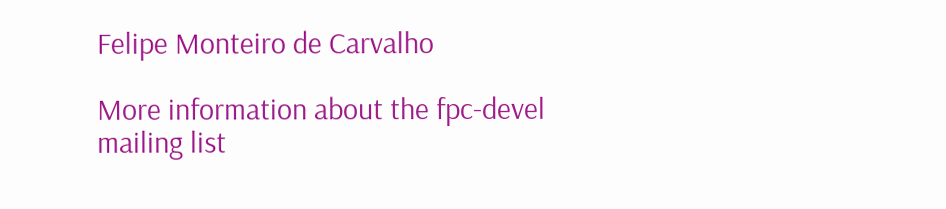Felipe Monteiro de Carvalho

More information about the fpc-devel mailing list